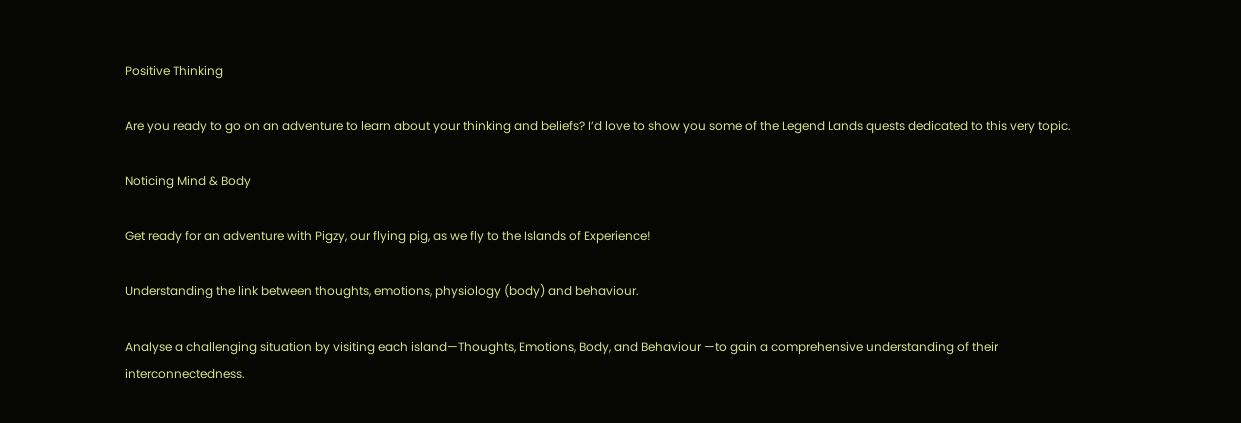Positive Thinking

Are you ready to go on an adventure to learn about your thinking and beliefs? I’d love to show you some of the Legend Lands quests dedicated to this very topic.

Noticing Mind & Body

Get ready for an adventure with Pigzy, our flying pig, as we fly to the Islands of Experience!

Understanding the link between thoughts, emotions, physiology (body) and behaviour.

Analyse a challenging situation by visiting each island—Thoughts, Emotions, Body, and Behaviour —to gain a comprehensive understanding of their interconnectedness.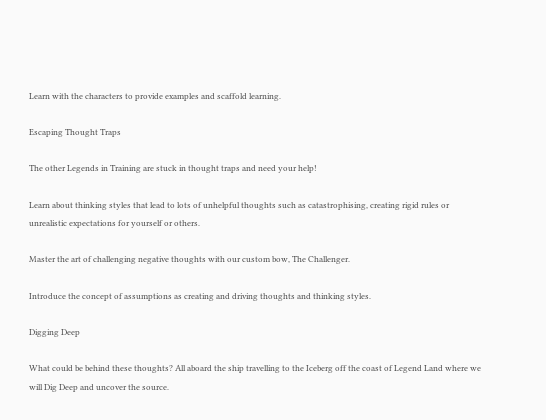Learn with the characters to provide examples and scaffold learning.

Escaping Thought Traps

The other Legends in Training are stuck in thought traps and need your help!

Learn about thinking styles that lead to lots of unhelpful thoughts such as catastrophising, creating rigid rules or unrealistic expectations for yourself or others.

Master the art of challenging negative thoughts with our custom bow, The Challenger.

Introduce the concept of assumptions as creating and driving thoughts and thinking styles.

Digging Deep

What could be behind these thoughts? All aboard the ship travelling to the Iceberg off the coast of Legend Land where we will Dig Deep and uncover the source.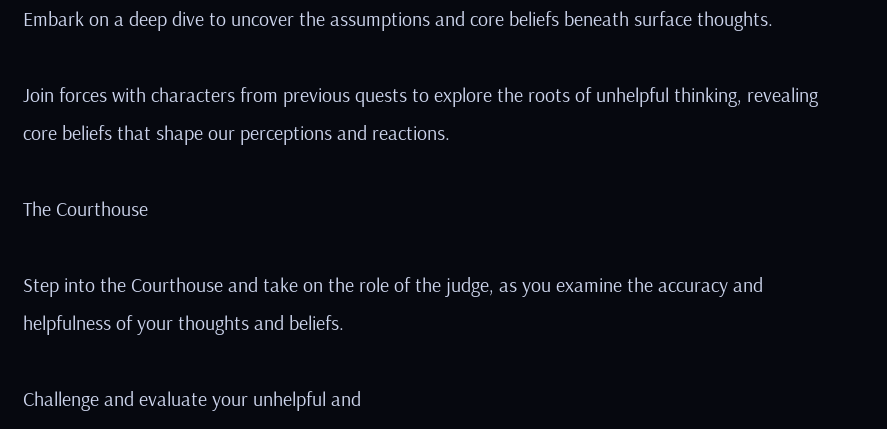Embark on a deep dive to uncover the assumptions and core beliefs beneath surface thoughts.

Join forces with characters from previous quests to explore the roots of unhelpful thinking, revealing core beliefs that shape our perceptions and reactions.

The Courthouse

Step into the Courthouse and take on the role of the judge, as you examine the accuracy and helpfulness of your thoughts and beliefs.

Challenge and evaluate your unhelpful and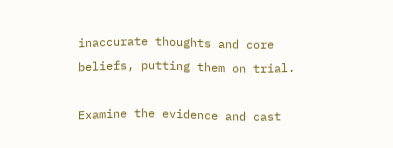inaccurate thoughts and core beliefs, putting them on trial.

Examine the evidence and cast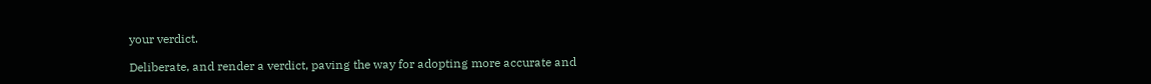your verdict.

Deliberate, and render a verdict, paving the way for adopting more accurate and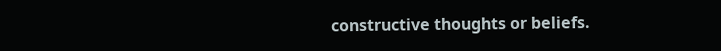constructive thoughts or beliefs.